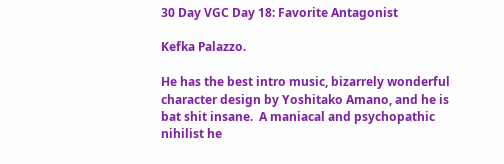30 Day VGC Day 18: Favorite Antagonist

Kefka Palazzo.

He has the best intro music, bizarrely wonderful character design by Yoshitako Amano, and he is bat shit insane.  A maniacal and psychopathic nihilist he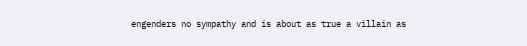engenders no sympathy and is about as true a villain as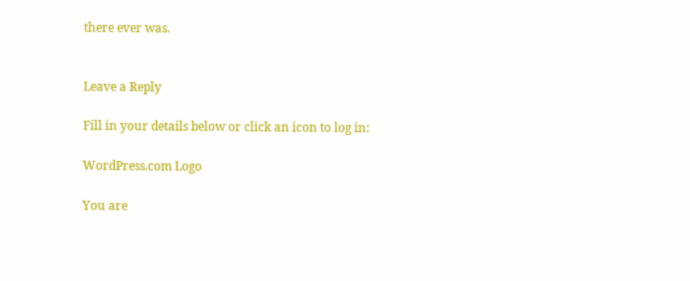there ever was.


Leave a Reply

Fill in your details below or click an icon to log in:

WordPress.com Logo

You are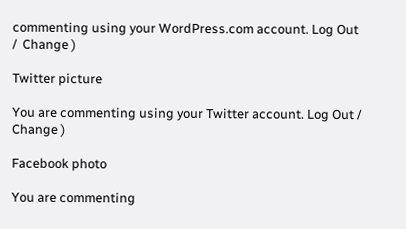commenting using your WordPress.com account. Log Out /  Change )

Twitter picture

You are commenting using your Twitter account. Log Out /  Change )

Facebook photo

You are commenting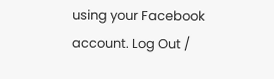using your Facebook account. Log Out /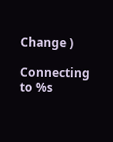Change )

Connecting to %s